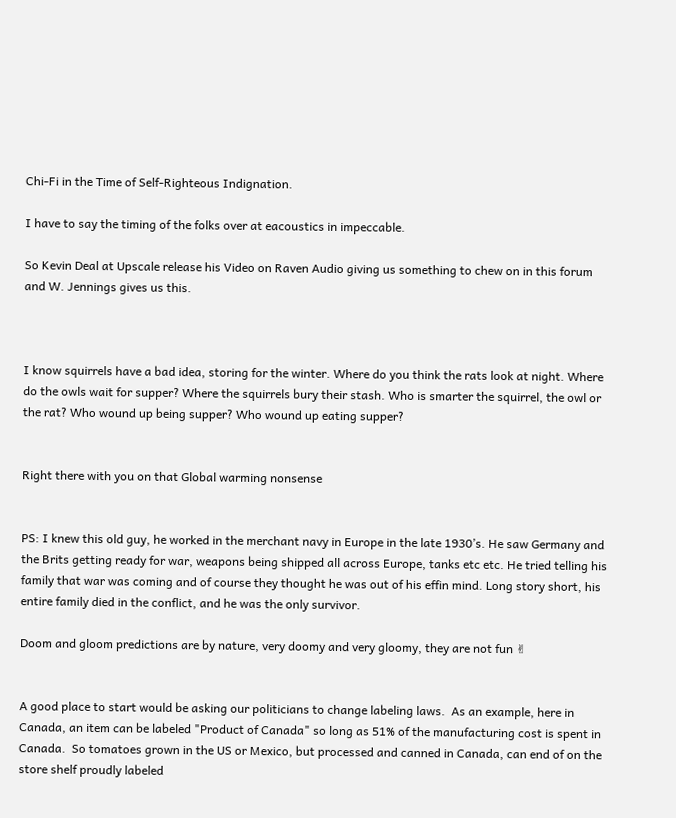Chi-Fi in the Time of Self-Righteous Indignation.

I have to say the timing of the folks over at eacoustics in impeccable.

So Kevin Deal at Upscale release his Video on Raven Audio giving us something to chew on in this forum and W. Jennings gives us this.



I know squirrels have a bad idea, storing for the winter. Where do you think the rats look at night. Where do the owls wait for supper? Where the squirrels bury their stash. Who is smarter the squirrel, the owl or the rat? Who wound up being supper? Who wound up eating supper?


Right there with you on that Global warming nonsense


PS: I knew this old guy, he worked in the merchant navy in Europe in the late 1930’s. He saw Germany and the Brits getting ready for war, weapons being shipped all across Europe, tanks etc etc. He tried telling his family that war was coming and of course they thought he was out of his effin mind. Long story short, his entire family died in the conflict, and he was the only survivor.

Doom and gloom predictions are by nature, very doomy and very gloomy, they are not fun ✌


A good place to start would be asking our politicians to change labeling laws.  As an example, here in Canada, an item can be labeled "Product of Canada" so long as 51% of the manufacturing cost is spent in Canada.  So tomatoes grown in the US or Mexico, but processed and canned in Canada, can end of on the store shelf proudly labeled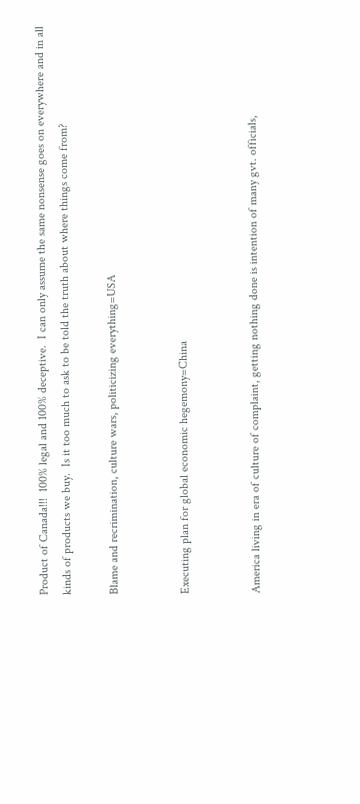Product of Canada!!!  100% legal and 100% deceptive.  I can only assume the same nonsense goes on everywhere and in all kinds of products we buy.  Is it too much to ask to be told the truth about where things come from?

Blame and recrimination, culture wars, politicizing everything=USA


Executing plan for global economic hegemony=China


America living in era of culture of complaint, getting nothing done is intention of many gvt. officials,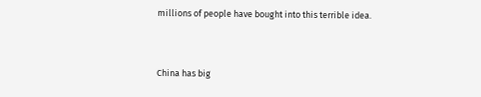millions of people have bought into this terrible idea.


China has big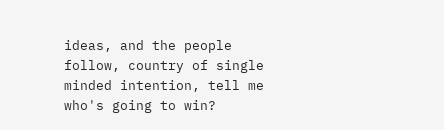ideas, and the people follow, country of single minded intention, tell me who's going to win?